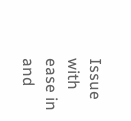Issue with ease in and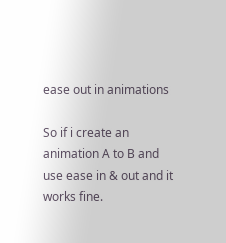ease out in animations

So if i create an animation A to B and use ease in & out and it works fine.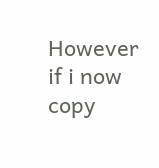However if i now copy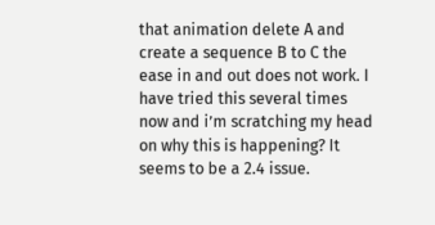that animation delete A and create a sequence B to C the ease in and out does not work. I have tried this several times now and i’m scratching my head on why this is happening? It seems to be a 2.4 issue.